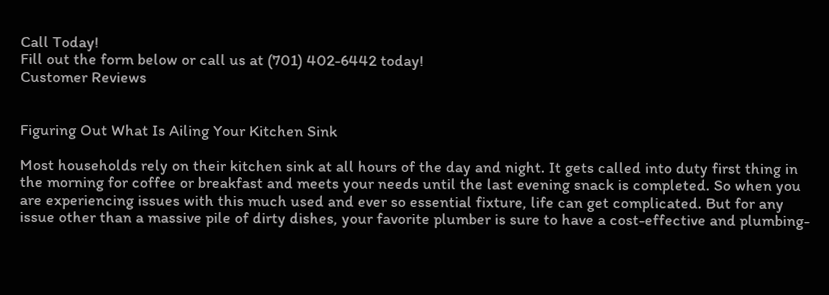Call Today!
Fill out the form below or call us at (701) 402-6442 today!
Customer Reviews


Figuring Out What Is Ailing Your Kitchen Sink

Most households rely on their kitchen sink at all hours of the day and night. It gets called into duty first thing in the morning for coffee or breakfast and meets your needs until the last evening snack is completed. So when you are experiencing issues with this much used and ever so essential fixture, life can get complicated. But for any issue other than a massive pile of dirty dishes, your favorite plumber is sure to have a cost-effective and plumbing-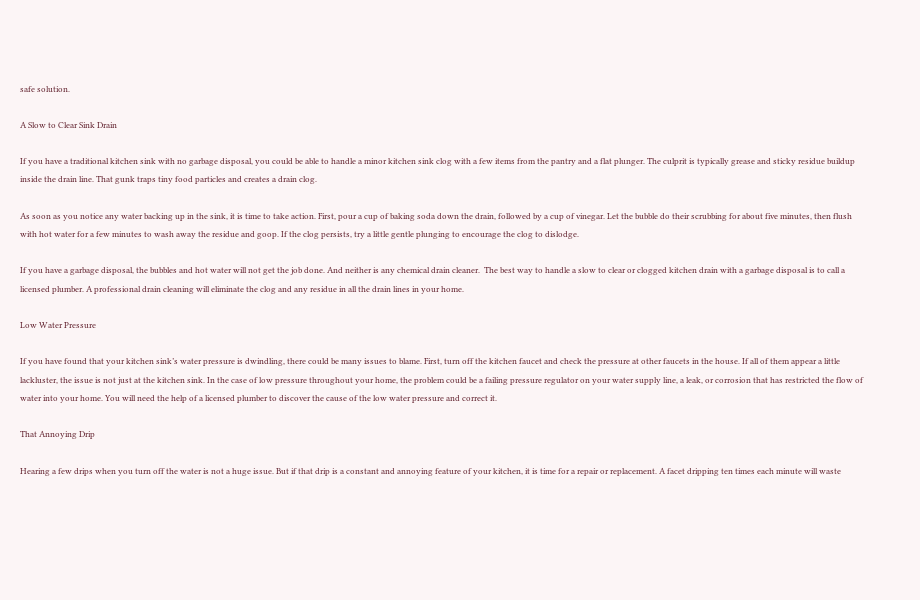safe solution.

A Slow to Clear Sink Drain

If you have a traditional kitchen sink with no garbage disposal, you could be able to handle a minor kitchen sink clog with a few items from the pantry and a flat plunger. The culprit is typically grease and sticky residue buildup inside the drain line. That gunk traps tiny food particles and creates a drain clog.

As soon as you notice any water backing up in the sink, it is time to take action. First, pour a cup of baking soda down the drain, followed by a cup of vinegar. Let the bubble do their scrubbing for about five minutes, then flush with hot water for a few minutes to wash away the residue and goop. If the clog persists, try a little gentle plunging to encourage the clog to dislodge.

If you have a garbage disposal, the bubbles and hot water will not get the job done. And neither is any chemical drain cleaner.  The best way to handle a slow to clear or clogged kitchen drain with a garbage disposal is to call a licensed plumber. A professional drain cleaning will eliminate the clog and any residue in all the drain lines in your home.

Low Water Pressure

If you have found that your kitchen sink’s water pressure is dwindling, there could be many issues to blame. First, turn off the kitchen faucet and check the pressure at other faucets in the house. If all of them appear a little lackluster, the issue is not just at the kitchen sink. In the case of low pressure throughout your home, the problem could be a failing pressure regulator on your water supply line, a leak, or corrosion that has restricted the flow of water into your home. You will need the help of a licensed plumber to discover the cause of the low water pressure and correct it.

That Annoying Drip

Hearing a few drips when you turn off the water is not a huge issue. But if that drip is a constant and annoying feature of your kitchen, it is time for a repair or replacement. A facet dripping ten times each minute will waste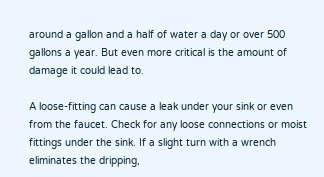around a gallon and a half of water a day or over 500 gallons a year. But even more critical is the amount of damage it could lead to.

A loose-fitting can cause a leak under your sink or even from the faucet. Check for any loose connections or moist fittings under the sink. If a slight turn with a wrench eliminates the dripping,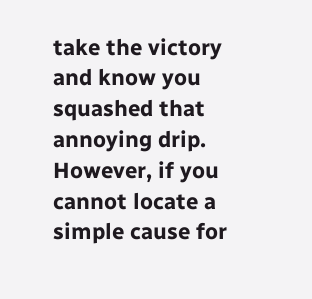take the victory and know you squashed that annoying drip. However, if you cannot locate a simple cause for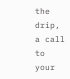the drip, a call to your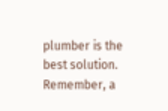plumber is the best solution. Remember, a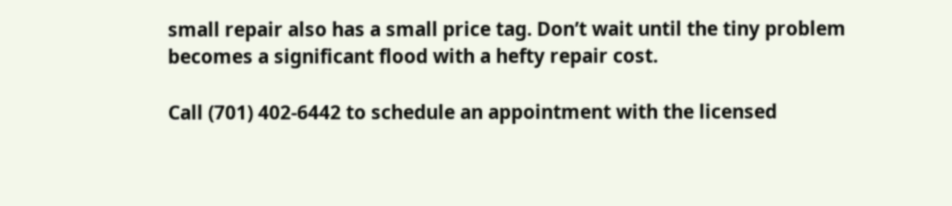small repair also has a small price tag. Don’t wait until the tiny problem becomes a significant flood with a hefty repair cost.

Call (701) 402-6442 to schedule an appointment with the licensed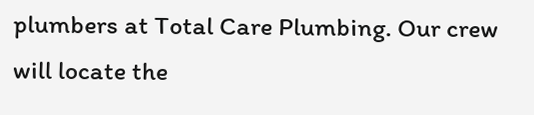plumbers at Total Care Plumbing. Our crew will locate the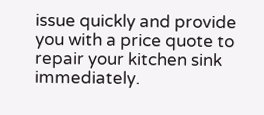issue quickly and provide you with a price quote to repair your kitchen sink immediately.